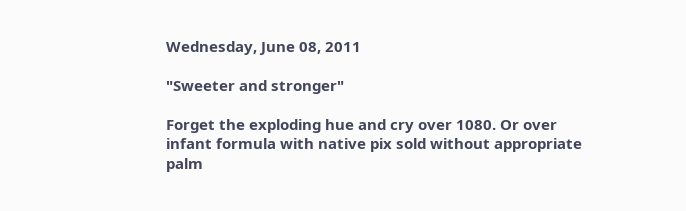Wednesday, June 08, 2011

"Sweeter and stronger"

Forget the exploding hue and cry over 1080. Or over infant formula with native pix sold without appropriate palm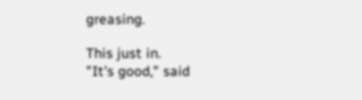greasing.

This just in.
"It's good," said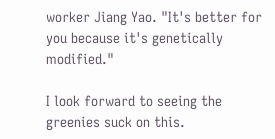worker Jiang Yao. "It's better for you because it's genetically modified."

I look forward to seeing the greenies suck on this.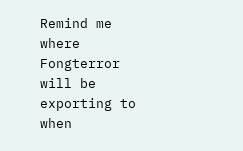Remind me where Fongterror will be exporting to when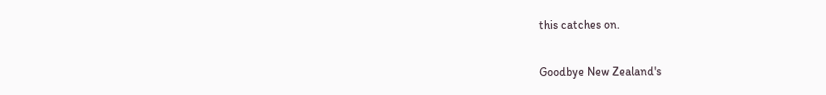this catches on.

Goodbye New Zealand's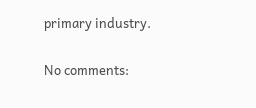primary industry.

No comments: